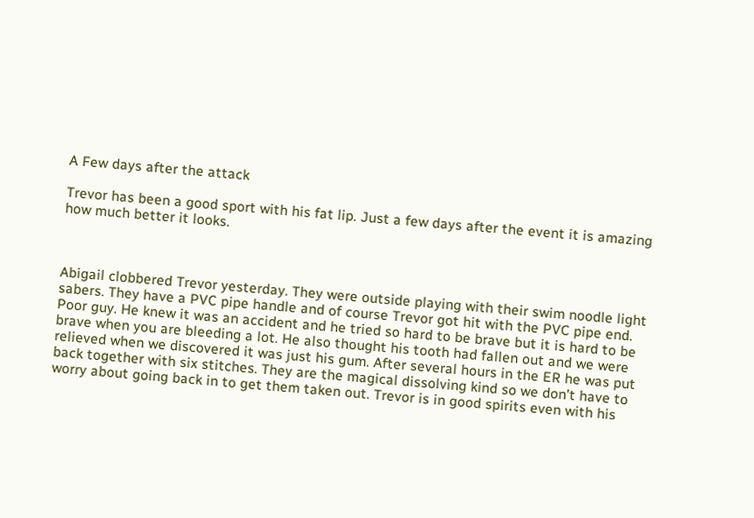A Few days after the attack

Trevor has been a good sport with his fat lip. Just a few days after the event it is amazing how much better it looks.



Abigail clobbered Trevor yesterday. They were outside playing with their swim noodle light sabers. They have a PVC pipe handle and of course Trevor got hit with the PVC pipe end. Poor guy. He knew it was an accident and he tried so hard to be brave but it is hard to be brave when you are bleeding a lot. He also thought his tooth had fallen out and we were relieved when we discovered it was just his gum. After several hours in the ER he was put back together with six stitches. They are the magical dissolving kind so we don't have to worry about going back in to get them taken out. Trevor is in good spirits even with his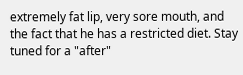extremely fat lip, very sore mouth, and the fact that he has a restricted diet. Stay tuned for a "after"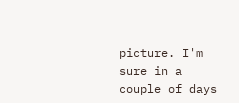picture. I'm sure in a couple of days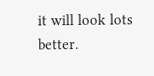it will look lots better.